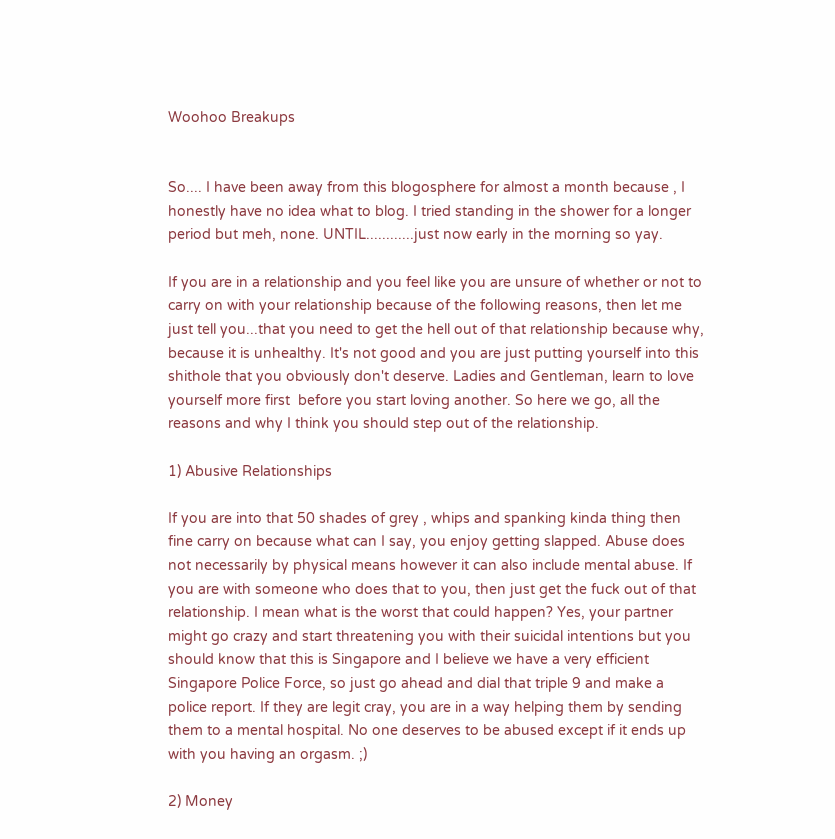Woohoo Breakups


So.... I have been away from this blogosphere for almost a month because , I honestly have no idea what to blog. I tried standing in the shower for a longer period but meh, none. UNTIL............just now early in the morning so yay.

If you are in a relationship and you feel like you are unsure of whether or not to carry on with your relationship because of the following reasons, then let me just tell you...that you need to get the hell out of that relationship because why, because it is unhealthy. It's not good and you are just putting yourself into this shithole that you obviously don't deserve. Ladies and Gentleman, learn to love yourself more first  before you start loving another. So here we go, all the reasons and why I think you should step out of the relationship.

1) Abusive Relationships

If you are into that 50 shades of grey , whips and spanking kinda thing then fine carry on because what can I say, you enjoy getting slapped. Abuse does not necessarily by physical means however it can also include mental abuse. If you are with someone who does that to you, then just get the fuck out of that relationship. I mean what is the worst that could happen? Yes, your partner might go crazy and start threatening you with their suicidal intentions but you should know that this is Singapore and I believe we have a very efficient Singapore Police Force, so just go ahead and dial that triple 9 and make a police report. If they are legit cray, you are in a way helping them by sending them to a mental hospital. No one deserves to be abused except if it ends up with you having an orgasm. ;)

2) Money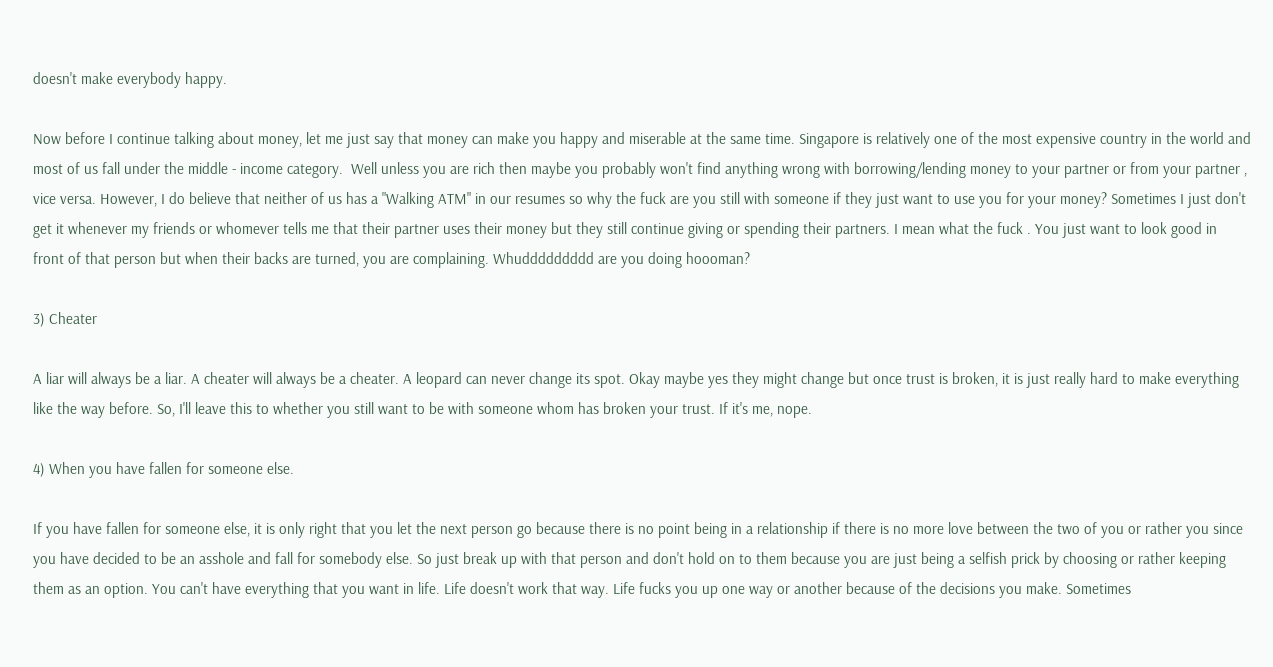doesn't make everybody happy.

Now before I continue talking about money, let me just say that money can make you happy and miserable at the same time. Singapore is relatively one of the most expensive country in the world and most of us fall under the middle - income category.  Well unless you are rich then maybe you probably won't find anything wrong with borrowing/lending money to your partner or from your partner , vice versa. However, I do believe that neither of us has a "Walking ATM" in our resumes so why the fuck are you still with someone if they just want to use you for your money? Sometimes I just don't get it whenever my friends or whomever tells me that their partner uses their money but they still continue giving or spending their partners. I mean what the fuck . You just want to look good in front of that person but when their backs are turned, you are complaining. Whuddddddddd are you doing hoooman?

3) Cheater

A liar will always be a liar. A cheater will always be a cheater. A leopard can never change its spot. Okay maybe yes they might change but once trust is broken, it is just really hard to make everything like the way before. So, I'll leave this to whether you still want to be with someone whom has broken your trust. If it's me, nope.

4) When you have fallen for someone else.

If you have fallen for someone else, it is only right that you let the next person go because there is no point being in a relationship if there is no more love between the two of you or rather you since you have decided to be an asshole and fall for somebody else. So just break up with that person and don't hold on to them because you are just being a selfish prick by choosing or rather keeping them as an option. You can't have everything that you want in life. Life doesn't work that way. Life fucks you up one way or another because of the decisions you make. Sometimes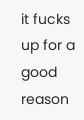it fucks up for a good reason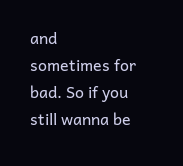and sometimes for bad. So if you still wanna be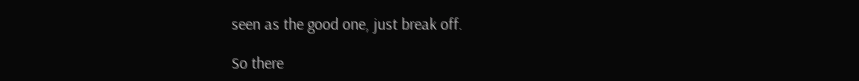seen as the good one, just break off.

So there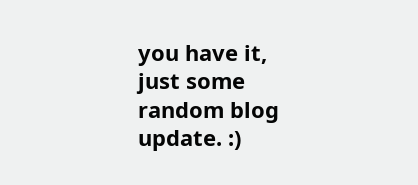you have it, just some random blog update. :)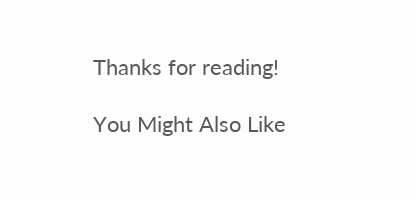Thanks for reading!

You Might Also Like